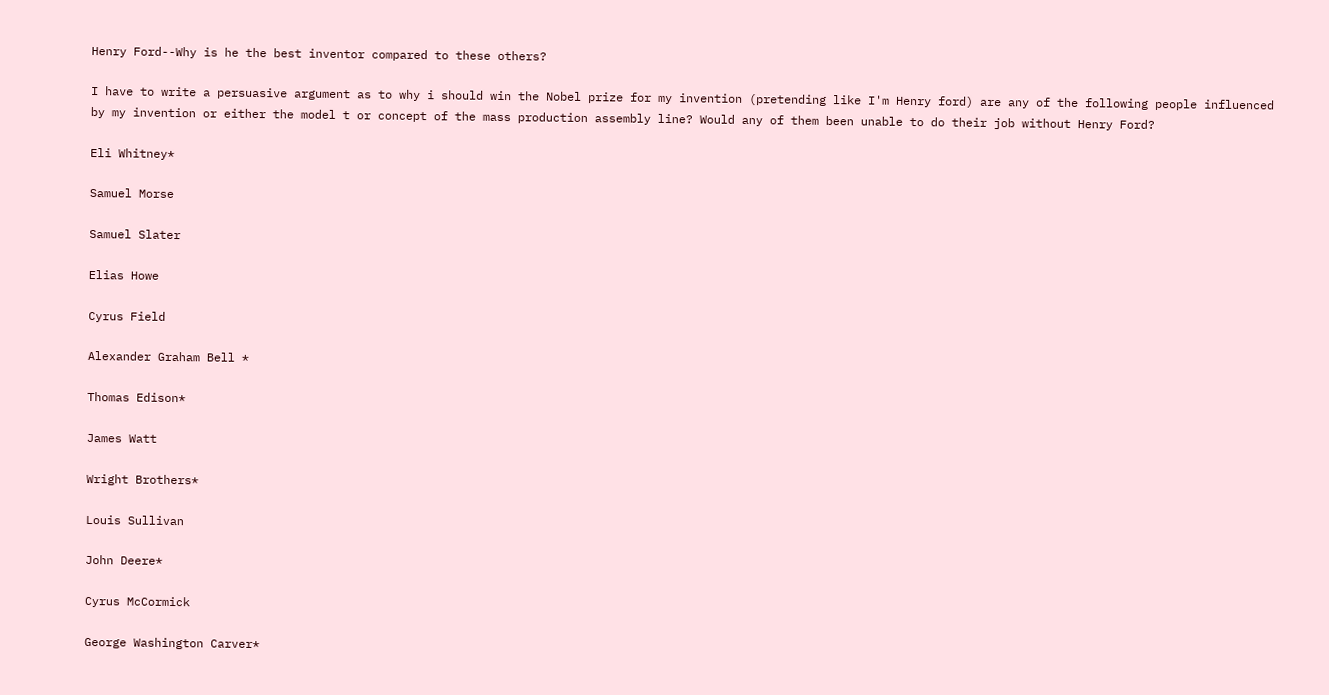Henry Ford--Why is he the best inventor compared to these others?

I have to write a persuasive argument as to why i should win the Nobel prize for my invention (pretending like I'm Henry ford) are any of the following people influenced by my invention or either the model t or concept of the mass production assembly line? Would any of them been unable to do their job without Henry Ford?

Eli Whitney*

Samuel Morse

Samuel Slater

Elias Howe

Cyrus Field

Alexander Graham Bell *

Thomas Edison*

James Watt

Wright Brothers*

Louis Sullivan

John Deere*

Cyrus McCormick

George Washington Carver*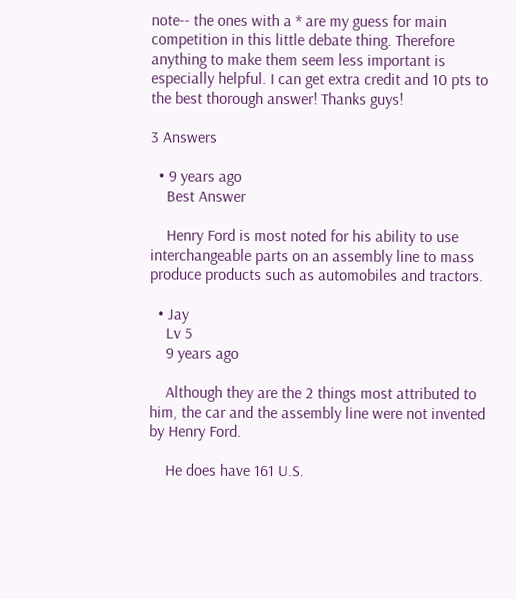note-- the ones with a * are my guess for main competition in this little debate thing. Therefore anything to make them seem less important is especially helpful. I can get extra credit and 10 pts to the best thorough answer! Thanks guys!

3 Answers

  • 9 years ago
    Best Answer

    Henry Ford is most noted for his ability to use interchangeable parts on an assembly line to mass produce products such as automobiles and tractors.

  • Jay
    Lv 5
    9 years ago

    Although they are the 2 things most attributed to him, the car and the assembly line were not invented by Henry Ford.

    He does have 161 U.S.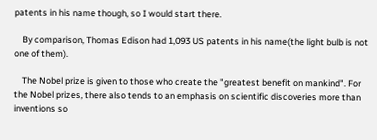patents in his name though, so I would start there.

    By comparison, Thomas Edison had 1,093 US patents in his name(the light bulb is not one of them).

    The Nobel prize is given to those who create the "greatest benefit on mankind". For the Nobel prizes, there also tends to an emphasis on scientific discoveries more than inventions so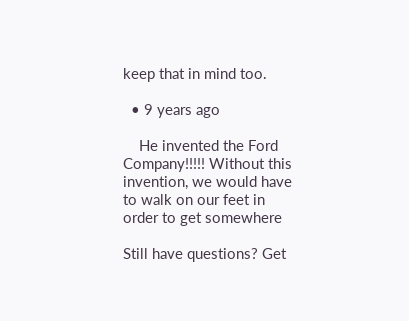keep that in mind too.

  • 9 years ago

    He invented the Ford Company!!!!! Without this invention, we would have to walk on our feet in order to get somewhere

Still have questions? Get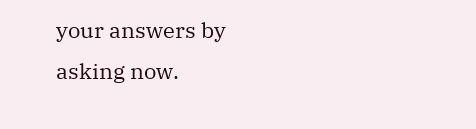your answers by asking now.